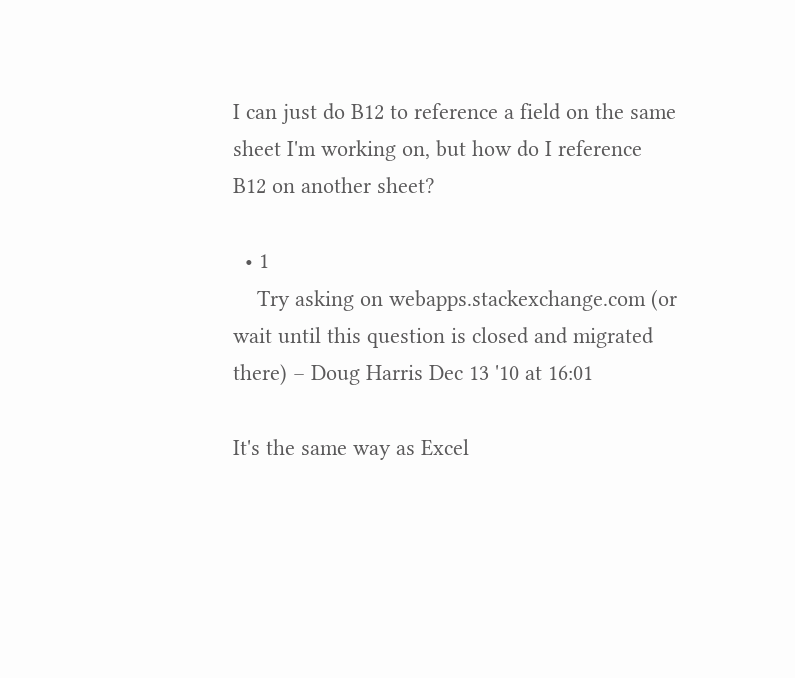I can just do B12 to reference a field on the same sheet I'm working on, but how do I reference B12 on another sheet?

  • 1
    Try asking on webapps.stackexchange.com (or wait until this question is closed and migrated there) – Doug Harris Dec 13 '10 at 16:01

It's the same way as Excel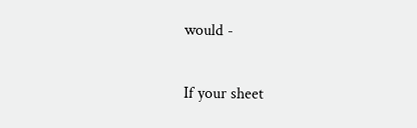would -


If your sheet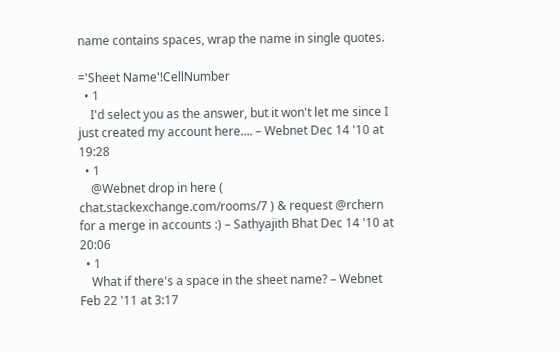name contains spaces, wrap the name in single quotes.

='Sheet Name'!CellNumber
  • 1
    I'd select you as the answer, but it won't let me since I just created my account here.... – Webnet Dec 14 '10 at 19:28
  • 1
    @Webnet drop in here ( chat.stackexchange.com/rooms/7 ) & request @rchern for a merge in accounts :) – Sathyajith Bhat Dec 14 '10 at 20:06
  • 1
    What if there's a space in the sheet name? – Webnet Feb 22 '11 at 3:17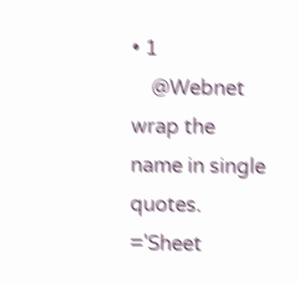• 1
    @Webnet wrap the name in single quotes. ='Sheet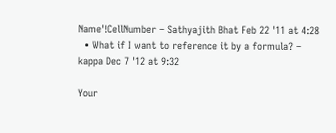Name'!CellNumber – Sathyajith Bhat Feb 22 '11 at 4:28
  • What if I want to reference it by a formula? – kappa Dec 7 '12 at 9:32

Your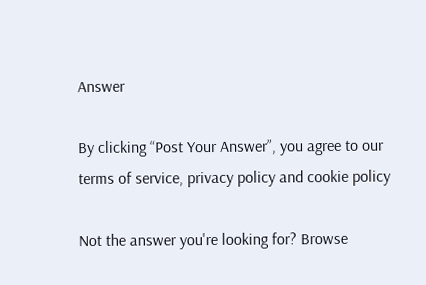Answer

By clicking “Post Your Answer”, you agree to our terms of service, privacy policy and cookie policy

Not the answer you're looking for? Browse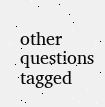other questions tagged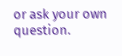or ask your own question.